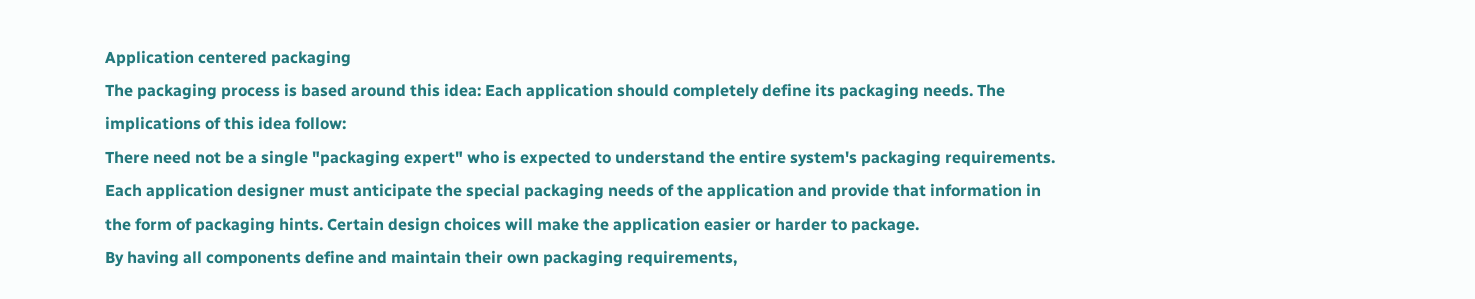Application centered packaging
The packaging process is based around this idea: Each application should completely define its packaging needs. The implications of this idea follow:
There need not be a single "packaging expert" who is expected to understand the entire system's packaging requirements.
Each application designer must anticipate the special packaging needs of the application and provide that information in the form of packaging hints. Certain design choices will make the application easier or harder to package.
By having all components define and maintain their own packaging requirements,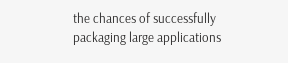the chances of successfully packaging large applications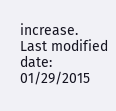increase.
Last modified date: 01/29/2015